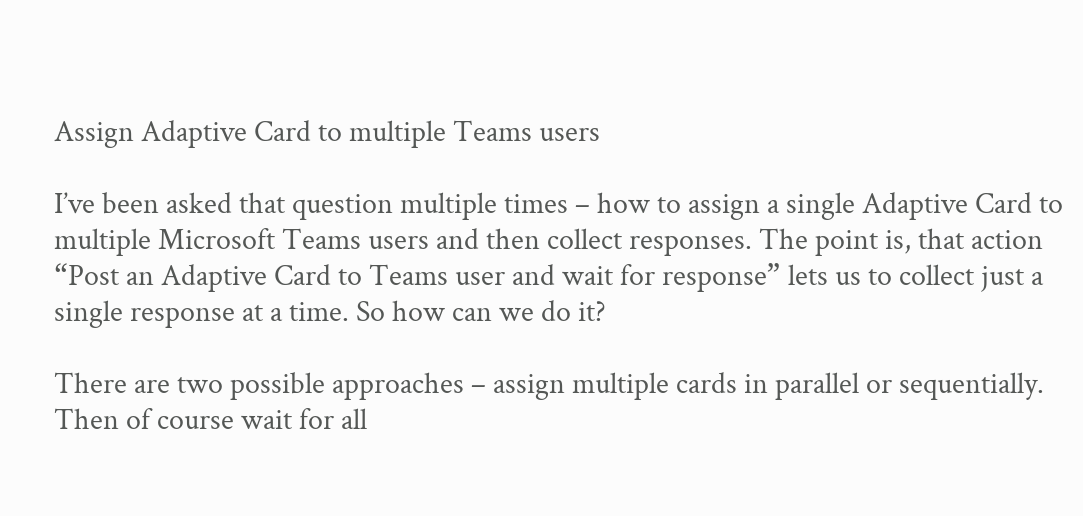Assign Adaptive Card to multiple Teams users

I’ve been asked that question multiple times – how to assign a single Adaptive Card to multiple Microsoft Teams users and then collect responses. The point is, that action “Post an Adaptive Card to Teams user and wait for response” lets us to collect just a single response at a time. So how can we do it?

There are two possible approaches – assign multiple cards in parallel or sequentially. Then of course wait for all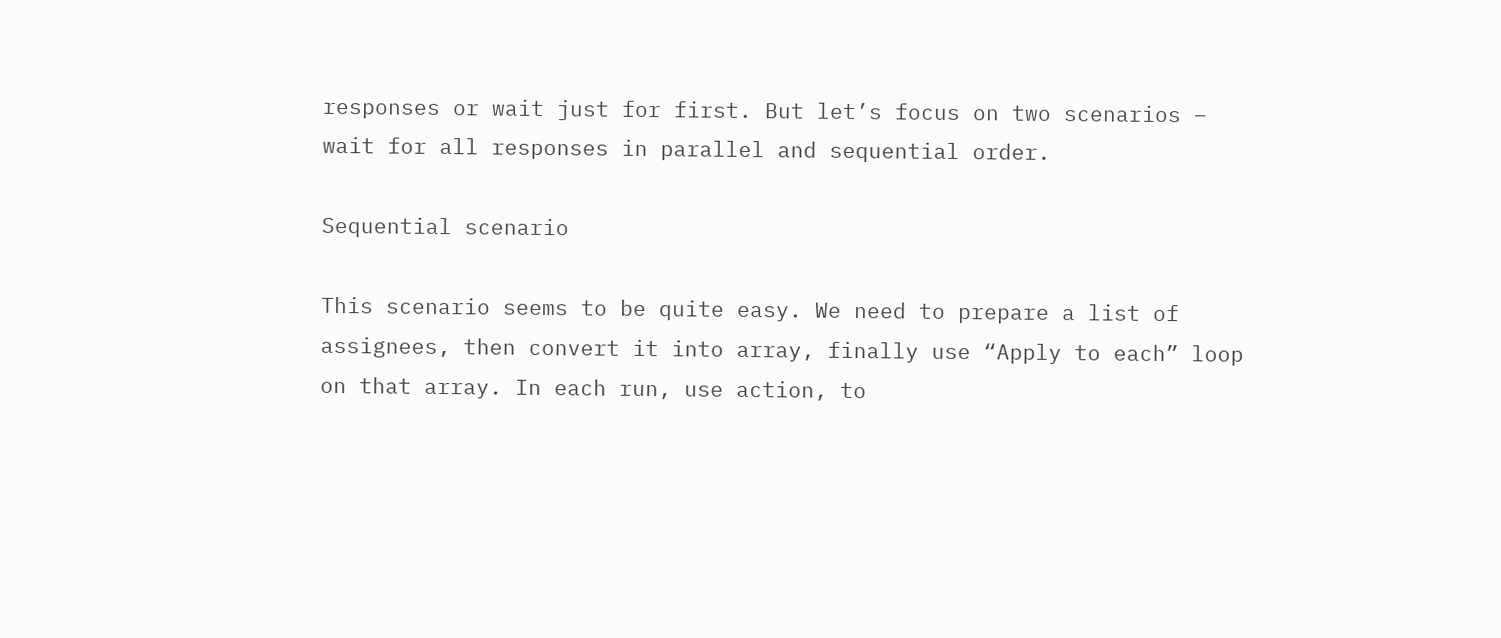responses or wait just for first. But let’s focus on two scenarios – wait for all responses in parallel and sequential order.

Sequential scenario

This scenario seems to be quite easy. We need to prepare a list of assignees, then convert it into array, finally use “Apply to each” loop on that array. In each run, use action, to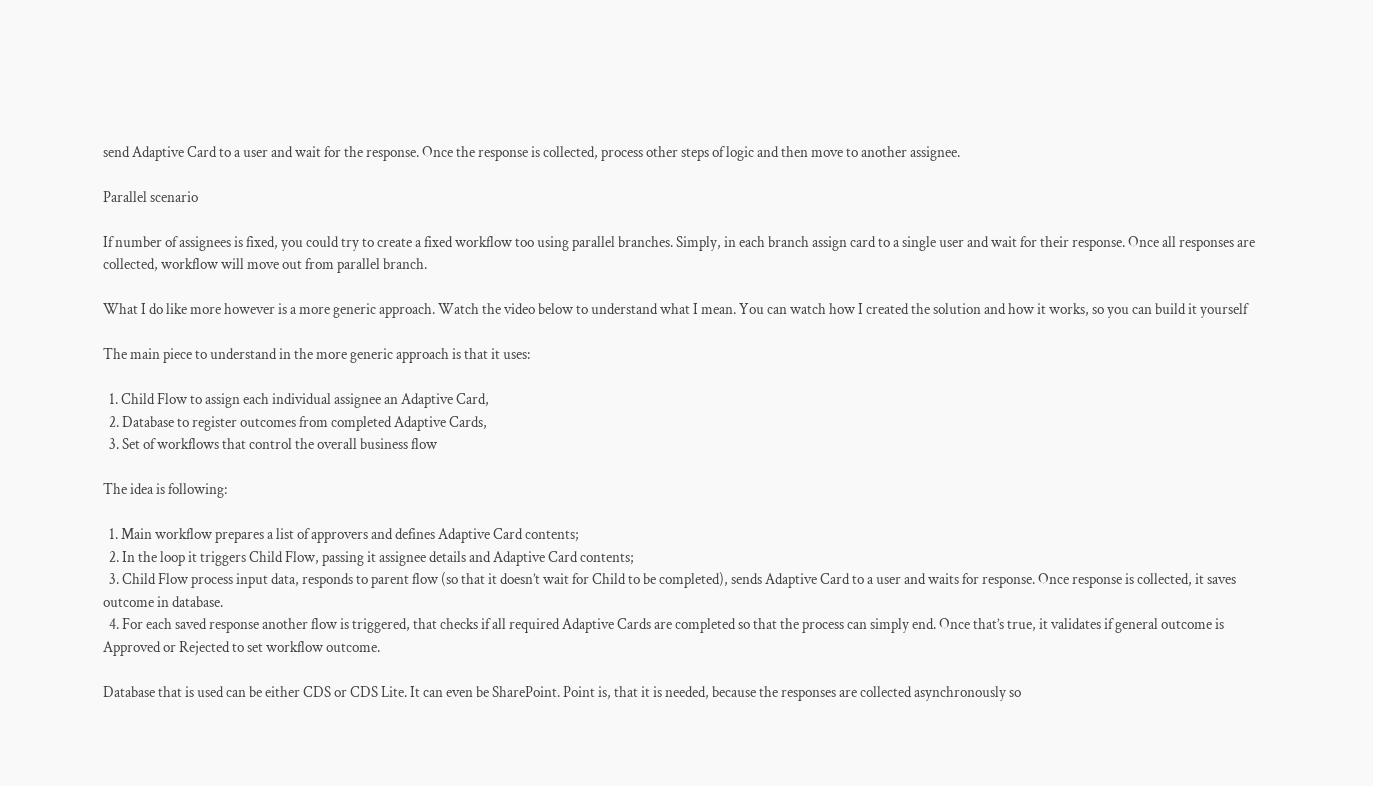send Adaptive Card to a user and wait for the response. Once the response is collected, process other steps of logic and then move to another assignee.

Parallel scenario

If number of assignees is fixed, you could try to create a fixed workflow too using parallel branches. Simply, in each branch assign card to a single user and wait for their response. Once all responses are collected, workflow will move out from parallel branch.

What I do like more however is a more generic approach. Watch the video below to understand what I mean. You can watch how I created the solution and how it works, so you can build it yourself

The main piece to understand in the more generic approach is that it uses:

  1. Child Flow to assign each individual assignee an Adaptive Card,
  2. Database to register outcomes from completed Adaptive Cards,
  3. Set of workflows that control the overall business flow

The idea is following:

  1. Main workflow prepares a list of approvers and defines Adaptive Card contents;
  2. In the loop it triggers Child Flow, passing it assignee details and Adaptive Card contents;
  3. Child Flow process input data, responds to parent flow (so that it doesn’t wait for Child to be completed), sends Adaptive Card to a user and waits for response. Once response is collected, it saves outcome in database.
  4. For each saved response another flow is triggered, that checks if all required Adaptive Cards are completed so that the process can simply end. Once that’s true, it validates if general outcome is Approved or Rejected to set workflow outcome.

Database that is used can be either CDS or CDS Lite. It can even be SharePoint. Point is, that it is needed, because the responses are collected asynchronously so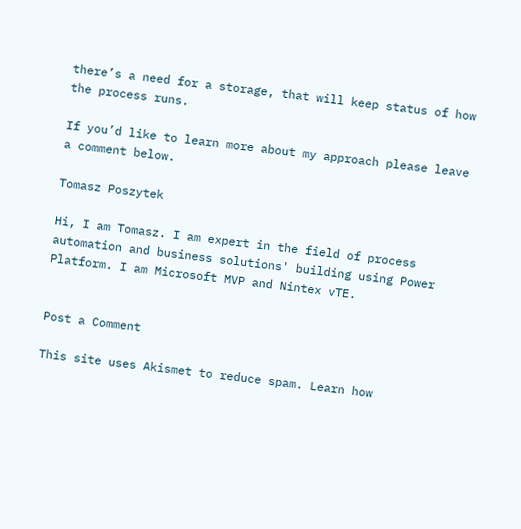there’s a need for a storage, that will keep status of how the process runs.

If you’d like to learn more about my approach please leave a comment below.

Tomasz Poszytek

Hi, I am Tomasz. I am expert in the field of process automation and business solutions' building using Power Platform. I am Microsoft MVP and Nintex vTE.


Post a Comment

This site uses Akismet to reduce spam. Learn how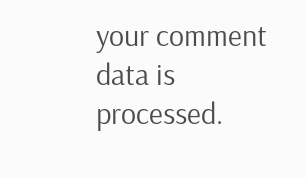your comment data is processed.